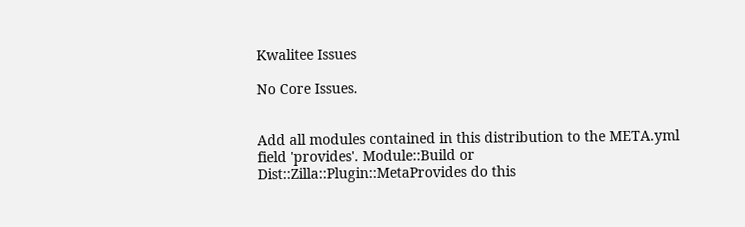Kwalitee Issues

No Core Issues.


Add all modules contained in this distribution to the META.yml field 'provides'. Module::Build or Dist::Zilla::Plugin::MetaProvides do this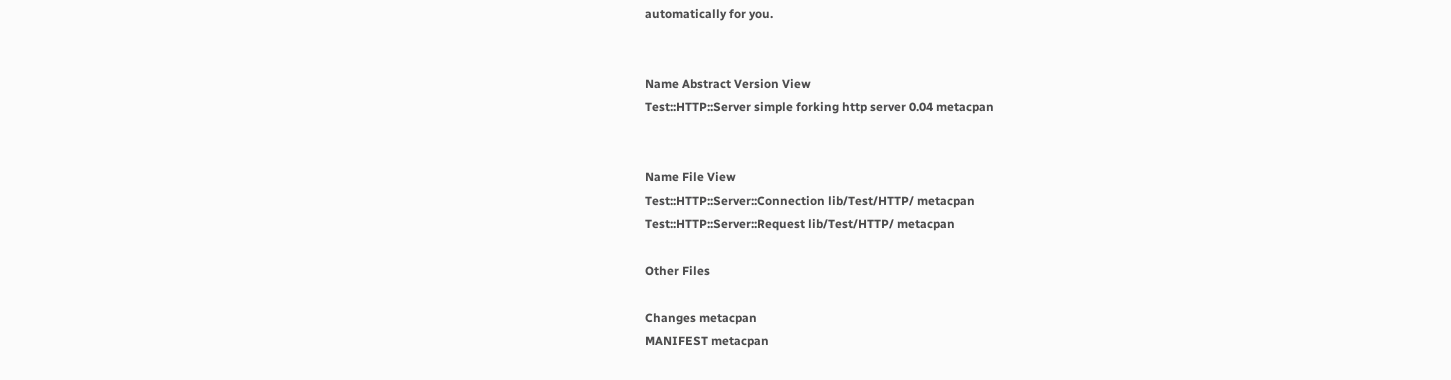automatically for you.


Name Abstract Version View
Test::HTTP::Server simple forking http server 0.04 metacpan


Name File View
Test::HTTP::Server::Connection lib/Test/HTTP/ metacpan
Test::HTTP::Server::Request lib/Test/HTTP/ metacpan

Other Files

Changes metacpan
MANIFEST metacpan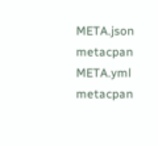META.json metacpan
META.yml metacpan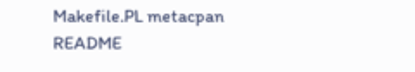Makefile.PL metacpan
README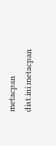metacpan
dist.ini metacpan